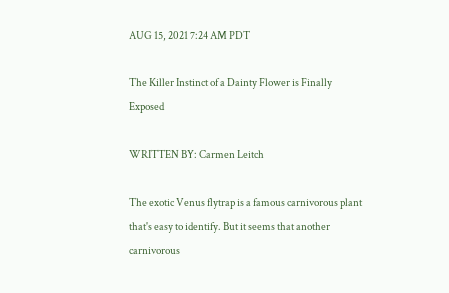AUG 15, 2021 7:24 AM PDT

The Killer Instinct of a Dainty Flower is Finally Exposed

WRITTEN BY: Carmen Leitch

The exotic Venus flytrap is a famous carnivorous plant that's easy to identify. But it seems that another carnivorous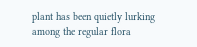plant has been quietly lurking among the regular flora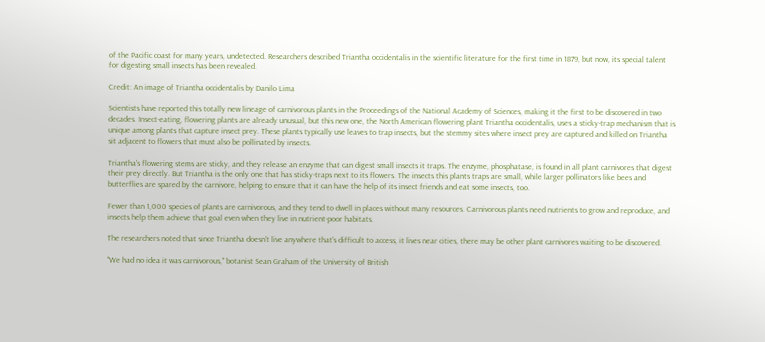of the Pacific coast for many years, undetected. Researchers described Triantha occidentalis in the scientific literature for the first time in 1879, but now, its special talent for digesting small insects has been revealed.

Credit: An image of Triantha occidentalis by Danilo Lima

Scientists have reported this totally new lineage of carnivorous plants in the Proceedings of the National Academy of Sciences, making it the first to be discovered in two decades. Insect-eating, flowering plants are already unusual, but this new one, the North American flowering plant Triantha occidentalis, uses a sticky-trap mechanism that is unique among plants that capture insect prey. These plants typically use leaves to trap insects, but the stemmy sites where insect prey are captured and killed on Triantha sit adjacent to flowers that must also be pollinated by insects.

Triantha's flowering stems are sticky, and they release an enzyme that can digest small insects it traps. The enzyme, phosphatase, is found in all plant carnivores that digest their prey directly. But Triantha is the only one that has sticky-traps next to its flowers. The insects this plants traps are small, while larger pollinators like bees and butterflies are spared by the carnivore, helping to ensure that it can have the help of its insect friends and eat some insects, too.

Fewer than 1,000 species of plants are carnivorous, and they tend to dwell in places without many resources. Carnivorous plants need nutrients to grow and reproduce, and insects help them achieve that goal even when they live in nutrient-poor habitats.

The researchers noted that since Triantha doesn't live anywhere that's difficult to access, it lives near cities, there may be other plant carnivores waiting to be discovered.

"We had no idea it was carnivorous," botanist Sean Graham of the University of British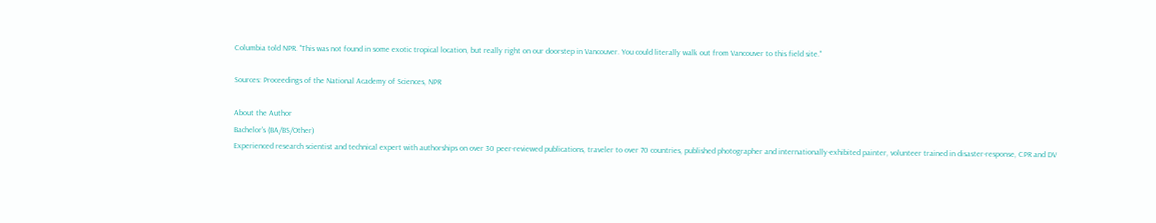Columbia told NPR. "This was not found in some exotic tropical location, but really right on our doorstep in Vancouver. You could literally walk out from Vancouver to this field site."

Sources: Proceedings of the National Academy of Sciences, NPR

About the Author
Bachelor's (BA/BS/Other)
Experienced research scientist and technical expert with authorships on over 30 peer-reviewed publications, traveler to over 70 countries, published photographer and internationally-exhibited painter, volunteer trained in disaster-response, CPR and DV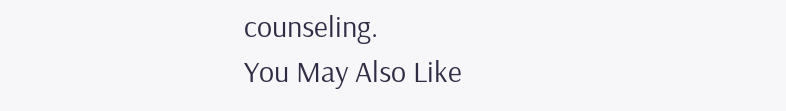counseling.
You May Also Like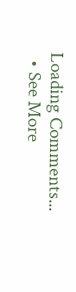Loading Comments...
  • See More